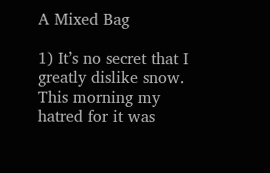A Mixed Bag

1) It’s no secret that I greatly dislike snow. This morning my hatred for it was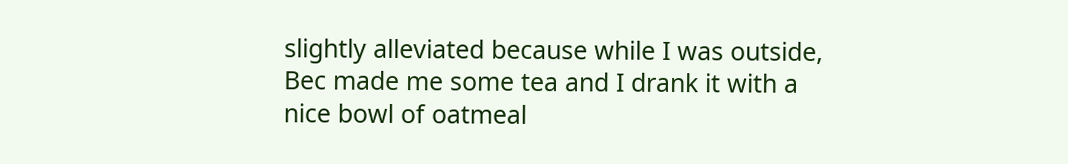slightly alleviated because while I was outside, Bec made me some tea and I drank it with a nice bowl of oatmeal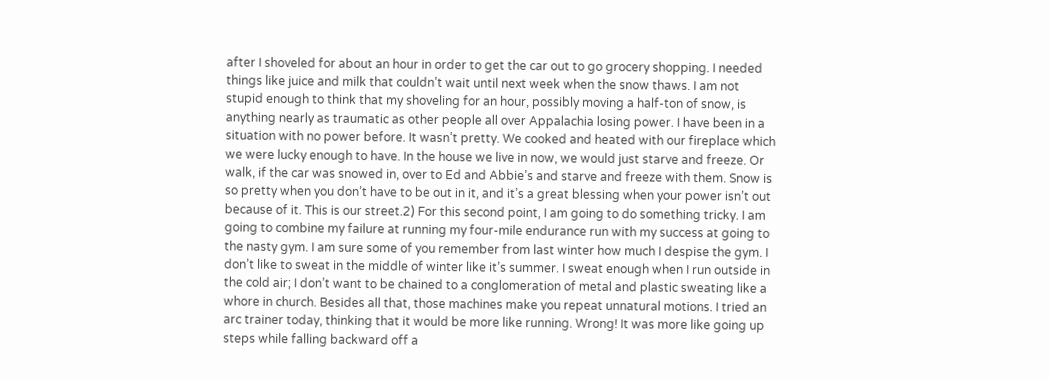after I shoveled for about an hour in order to get the car out to go grocery shopping. I needed things like juice and milk that couldn’t wait until next week when the snow thaws. I am not stupid enough to think that my shoveling for an hour, possibly moving a half-ton of snow, is anything nearly as traumatic as other people all over Appalachia losing power. I have been in a situation with no power before. It wasn’t pretty. We cooked and heated with our fireplace which we were lucky enough to have. In the house we live in now, we would just starve and freeze. Or walk, if the car was snowed in, over to Ed and Abbie’s and starve and freeze with them. Snow is so pretty when you don’t have to be out in it, and it’s a great blessing when your power isn’t out because of it. This is our street.2) For this second point, I am going to do something tricky. I am going to combine my failure at running my four-mile endurance run with my success at going to the nasty gym. I am sure some of you remember from last winter how much I despise the gym. I don’t like to sweat in the middle of winter like it’s summer. I sweat enough when I run outside in the cold air; I don’t want to be chained to a conglomeration of metal and plastic sweating like a whore in church. Besides all that, those machines make you repeat unnatural motions. I tried an arc trainer today, thinking that it would be more like running. Wrong! It was more like going up steps while falling backward off a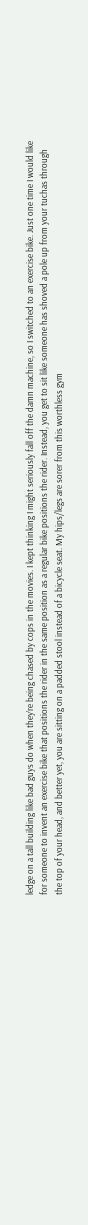ledge on a tall building like bad guys do when they’re being chased by cops in the movies. I kept thinking I might seriously fall off the damn machine, so I switched to an exercise bike. Just one time I would like for someone to invent an exercise bike that positions the rider in the same position as a regular bike positions the rider. Instead, you get to sit like someone has shoved a pole up from your tuchas through the top of your head, and better yet, you are sitting on a padded stool instead of a bicycle seat. My hips/legs are sorer from this worthless gym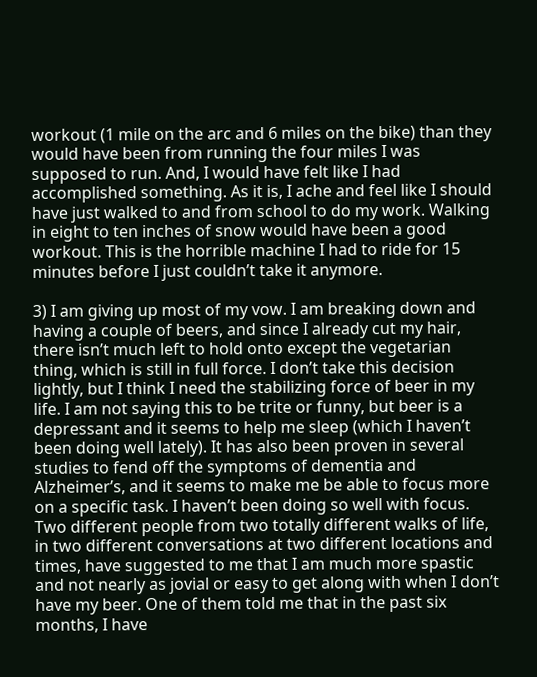workout (1 mile on the arc and 6 miles on the bike) than they would have been from running the four miles I was supposed to run. And, I would have felt like I had accomplished something. As it is, I ache and feel like I should have just walked to and from school to do my work. Walking in eight to ten inches of snow would have been a good workout. This is the horrible machine I had to ride for 15 minutes before I just couldn’t take it anymore.

3) I am giving up most of my vow. I am breaking down and having a couple of beers, and since I already cut my hair, there isn’t much left to hold onto except the vegetarian thing, which is still in full force. I don’t take this decision lightly, but I think I need the stabilizing force of beer in my life. I am not saying this to be trite or funny, but beer is a depressant and it seems to help me sleep (which I haven’t been doing well lately). It has also been proven in several studies to fend off the symptoms of dementia and Alzheimer’s, and it seems to make me be able to focus more on a specific task. I haven’t been doing so well with focus. Two different people from two totally different walks of life, in two different conversations at two different locations and times, have suggested to me that I am much more spastic and not nearly as jovial or easy to get along with when I don’t have my beer. One of them told me that in the past six months, I have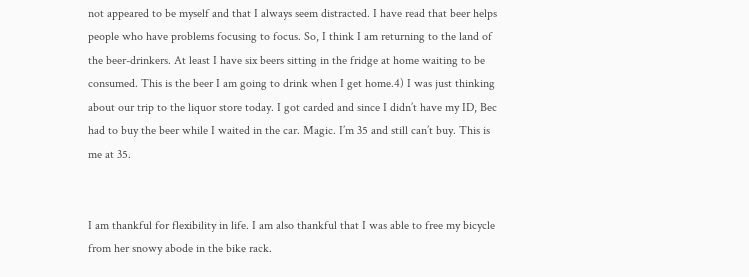not appeared to be myself and that I always seem distracted. I have read that beer helps people who have problems focusing to focus. So, I think I am returning to the land of the beer-drinkers. At least I have six beers sitting in the fridge at home waiting to be consumed. This is the beer I am going to drink when I get home.4) I was just thinking about our trip to the liquor store today. I got carded and since I didn’t have my ID, Bec had to buy the beer while I waited in the car. Magic. I’m 35 and still can’t buy. This is me at 35.


I am thankful for flexibility in life. I am also thankful that I was able to free my bicycle from her snowy abode in the bike rack.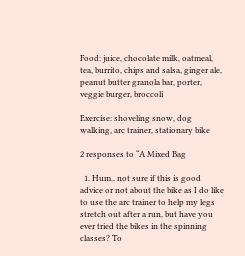Food: juice, chocolate milk, oatmeal, tea, burrito, chips and salsa, ginger ale, peanut butter granola bar, porter, veggie burger, broccoli

Exercise: shoveling snow, dog walking, arc trainer, stationary bike

2 responses to “A Mixed Bag

  1. Hum.. not sure if this is good advice or not about the bike as I do like to use the arc trainer to help my legs stretch out after a run, but have you ever tried the bikes in the spinning classes? To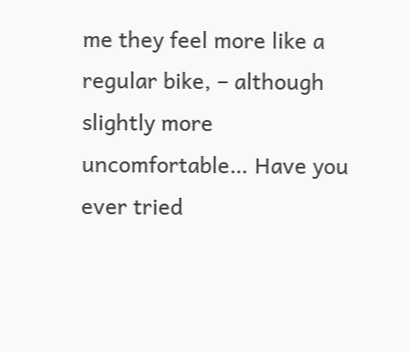me they feel more like a regular bike, – although slightly more uncomfortable… Have you ever tried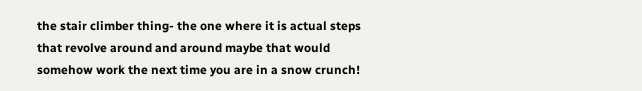the stair climber thing- the one where it is actual steps that revolve around and around maybe that would somehow work the next time you are in a snow crunch!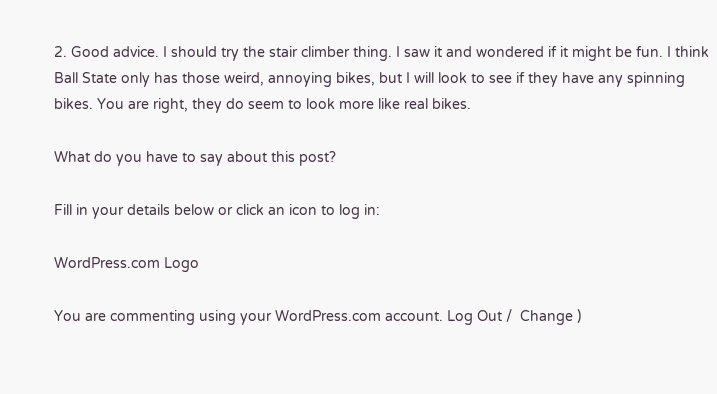2. Good advice. I should try the stair climber thing. I saw it and wondered if it might be fun. I think Ball State only has those weird, annoying bikes, but I will look to see if they have any spinning bikes. You are right, they do seem to look more like real bikes.

What do you have to say about this post?

Fill in your details below or click an icon to log in:

WordPress.com Logo

You are commenting using your WordPress.com account. Log Out /  Change )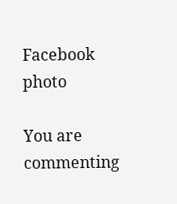Facebook photo

You are commenting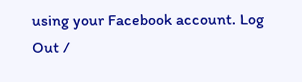using your Facebook account. Log Out /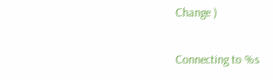Change )

Connecting to %s